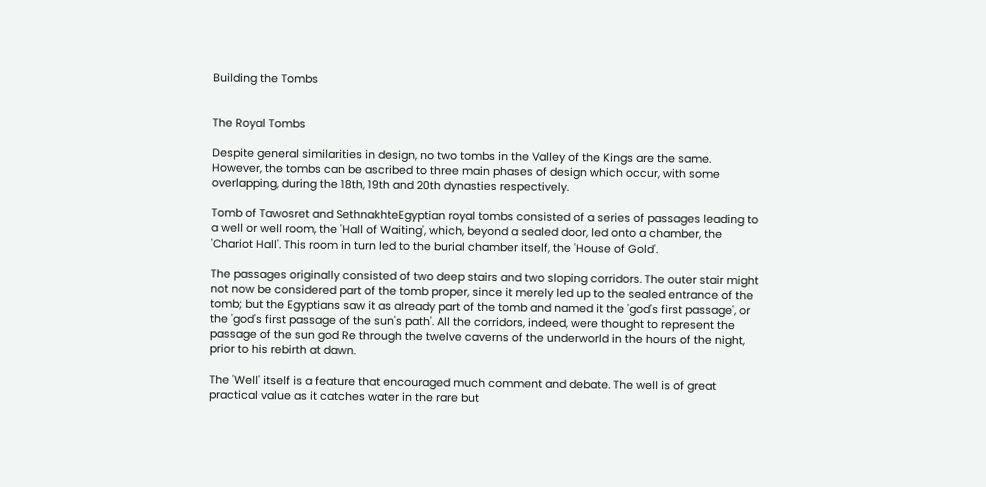Building the Tombs


The Royal Tombs

Despite general similarities in design, no two tombs in the Valley of the Kings are the same. However, the tombs can be ascribed to three main phases of design which occur, with some overlapping, during the 18th, 19th and 20th dynasties respectively.

Tomb of Tawosret and SethnakhteEgyptian royal tombs consisted of a series of passages leading to a well or well room, the 'Hall of Waiting', which, beyond a sealed door, led onto a chamber, the 'Chariot Hall'. This room in turn led to the burial chamber itself, the 'House of Gold'.

The passages originally consisted of two deep stairs and two sloping corridors. The outer stair might not now be considered part of the tomb proper, since it merely led up to the sealed entrance of the tomb; but the Egyptians saw it as already part of the tomb and named it the 'god's first passage', or the 'god's first passage of the sun's path'. All the corridors, indeed, were thought to represent the passage of the sun god Re through the twelve caverns of the underworld in the hours of the night, prior to his rebirth at dawn.

The 'Well' itself is a feature that encouraged much comment and debate. The well is of great practical value as it catches water in the rare but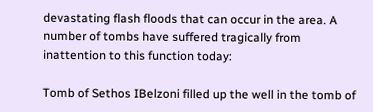devastating flash floods that can occur in the area. A number of tombs have suffered tragically from inattention to this function today:

Tomb of Sethos IBelzoni filled up the well in the tomb of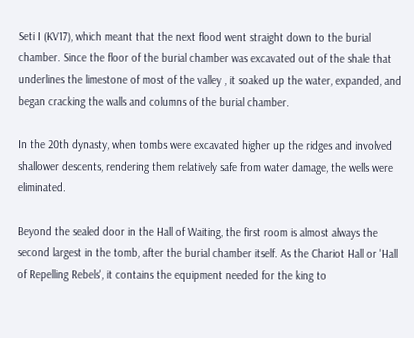Seti I (KV17), which meant that the next flood went straight down to the burial chamber. Since the floor of the burial chamber was excavated out of the shale that underlines the limestone of most of the valley , it soaked up the water, expanded, and began cracking the walls and columns of the burial chamber.

In the 20th dynasty, when tombs were excavated higher up the ridges and involved shallower descents, rendering them relatively safe from water damage, the wells were eliminated.

Beyond the sealed door in the Hall of Waiting, the first room is almost always the second largest in the tomb, after the burial chamber itself. As the Chariot Hall or 'Hall of Repelling Rebels', it contains the equipment needed for the king to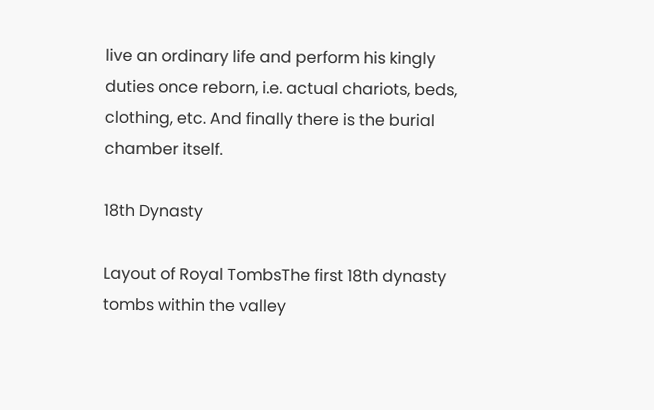live an ordinary life and perform his kingly duties once reborn, i.e. actual chariots, beds, clothing, etc. And finally there is the burial chamber itself.

18th Dynasty

Layout of Royal TombsThe first 18th dynasty tombs within the valley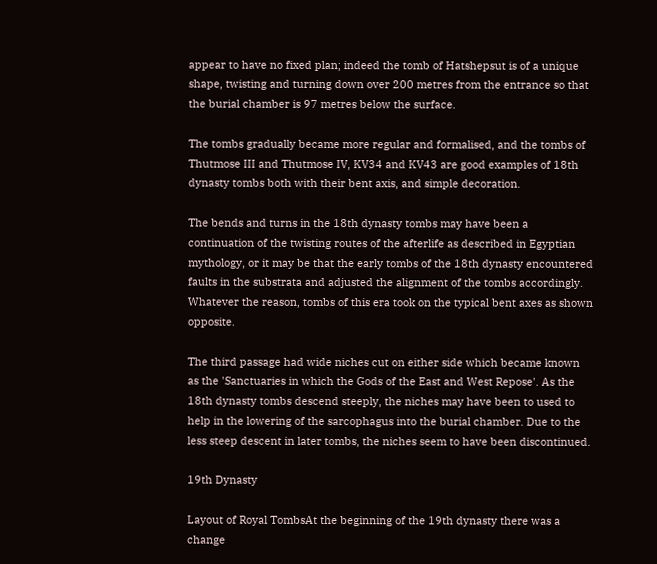appear to have no fixed plan; indeed the tomb of Hatshepsut is of a unique shape, twisting and turning down over 200 metres from the entrance so that the burial chamber is 97 metres below the surface.

The tombs gradually became more regular and formalised, and the tombs of Thutmose III and Thutmose IV, KV34 and KV43 are good examples of 18th dynasty tombs both with their bent axis, and simple decoration.

The bends and turns in the 18th dynasty tombs may have been a continuation of the twisting routes of the afterlife as described in Egyptian mythology, or it may be that the early tombs of the 18th dynasty encountered faults in the substrata and adjusted the alignment of the tombs accordingly. Whatever the reason, tombs of this era took on the typical bent axes as shown opposite.

The third passage had wide niches cut on either side which became known as the 'Sanctuaries in which the Gods of the East and West Repose'. As the 18th dynasty tombs descend steeply, the niches may have been to used to help in the lowering of the sarcophagus into the burial chamber. Due to the less steep descent in later tombs, the niches seem to have been discontinued.

19th Dynasty

Layout of Royal TombsAt the beginning of the 19th dynasty there was a change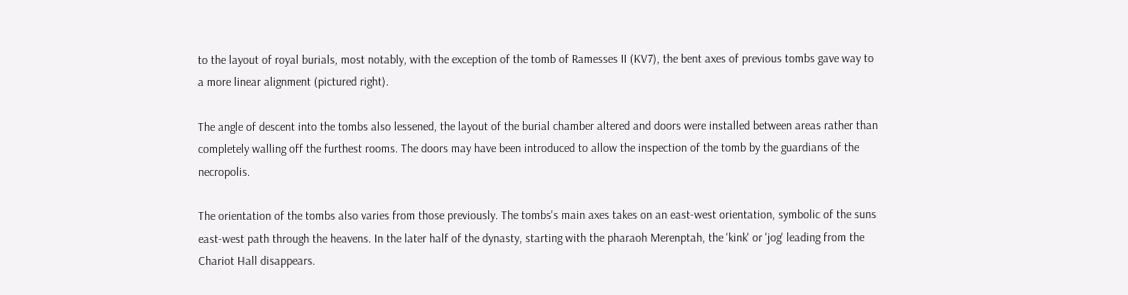to the layout of royal burials, most notably, with the exception of the tomb of Ramesses II (KV7), the bent axes of previous tombs gave way to a more linear alignment (pictured right).

The angle of descent into the tombs also lessened, the layout of the burial chamber altered and doors were installed between areas rather than completely walling off the furthest rooms. The doors may have been introduced to allow the inspection of the tomb by the guardians of the necropolis.

The orientation of the tombs also varies from those previously. The tombs's main axes takes on an east-west orientation, symbolic of the suns east-west path through the heavens. In the later half of the dynasty, starting with the pharaoh Merenptah, the 'kink' or 'jog' leading from the Chariot Hall disappears.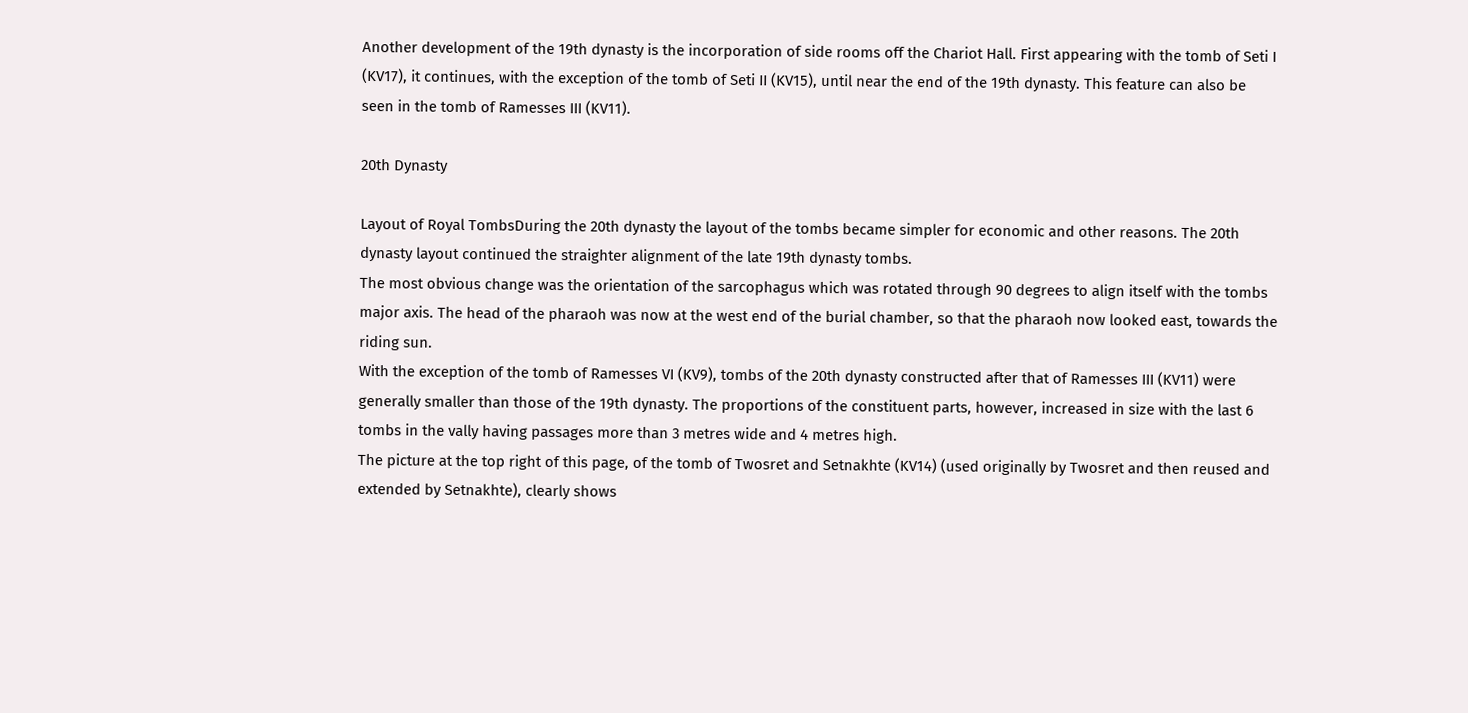Another development of the 19th dynasty is the incorporation of side rooms off the Chariot Hall. First appearing with the tomb of Seti I (KV17), it continues, with the exception of the tomb of Seti II (KV15), until near the end of the 19th dynasty. This feature can also be seen in the tomb of Ramesses III (KV11).

20th Dynasty

Layout of Royal TombsDuring the 20th dynasty the layout of the tombs became simpler for economic and other reasons. The 20th dynasty layout continued the straighter alignment of the late 19th dynasty tombs.
The most obvious change was the orientation of the sarcophagus which was rotated through 90 degrees to align itself with the tombs major axis. The head of the pharaoh was now at the west end of the burial chamber, so that the pharaoh now looked east, towards the riding sun.
With the exception of the tomb of Ramesses VI (KV9), tombs of the 20th dynasty constructed after that of Ramesses III (KV11) were generally smaller than those of the 19th dynasty. The proportions of the constituent parts, however, increased in size with the last 6 tombs in the vally having passages more than 3 metres wide and 4 metres high.
The picture at the top right of this page, of the tomb of Twosret and Setnakhte (KV14) (used originally by Twosret and then reused and extended by Setnakhte), clearly shows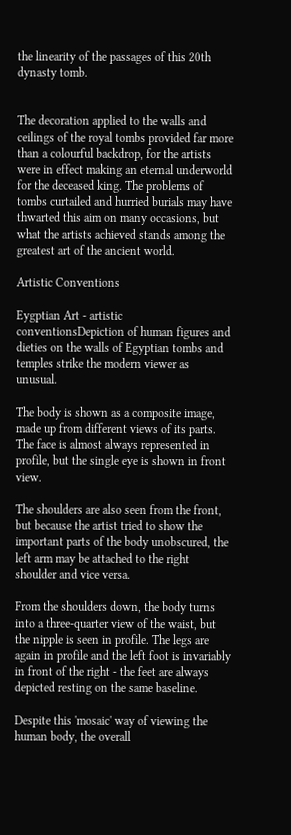the linearity of the passages of this 20th dynasty tomb.


The decoration applied to the walls and ceilings of the royal tombs provided far more than a colourful backdrop, for the artists were in effect making an eternal underworld for the deceased king. The problems of tombs curtailed and hurried burials may have thwarted this aim on many occasions, but what the artists achieved stands among the greatest art of the ancient world.

Artistic Conventions

Eygptian Art - artistic conventionsDepiction of human figures and dieties on the walls of Egyptian tombs and temples strike the modern viewer as unusual.

The body is shown as a composite image, made up from different views of its parts. The face is almost always represented in profile, but the single eye is shown in front view.

The shoulders are also seen from the front, but because the artist tried to show the important parts of the body unobscured, the left arm may be attached to the right shoulder and vice versa.

From the shoulders down, the body turns into a three-quarter view of the waist, but the nipple is seen in profile. The legs are again in profile and the left foot is invariably in front of the right - the feet are always depicted resting on the same baseline.

Despite this 'mosaic' way of viewing the human body, the overall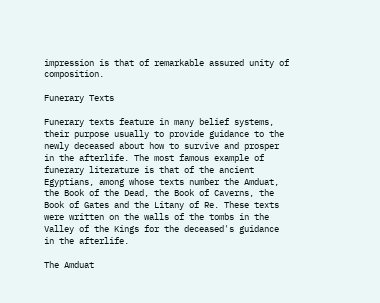impression is that of remarkable assured unity of composition.

Funerary Texts

Funerary texts feature in many belief systems, their purpose usually to provide guidance to the newly deceased about how to survive and prosper in the afterlife. The most famous example of funerary literature is that of the ancient Egyptians, among whose texts number the Amduat, the Book of the Dead, the Book of Caverns, the Book of Gates and the Litany of Re. These texts were written on the walls of the tombs in the Valley of the Kings for the deceased's guidance in the afterlife.

The Amduat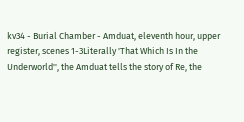kv34 - Burial Chamber - Amduat, eleventh hour, upper register, scenes 1-3Literally 'That Which Is In the Underworld'', the Amduat tells the story of Re, the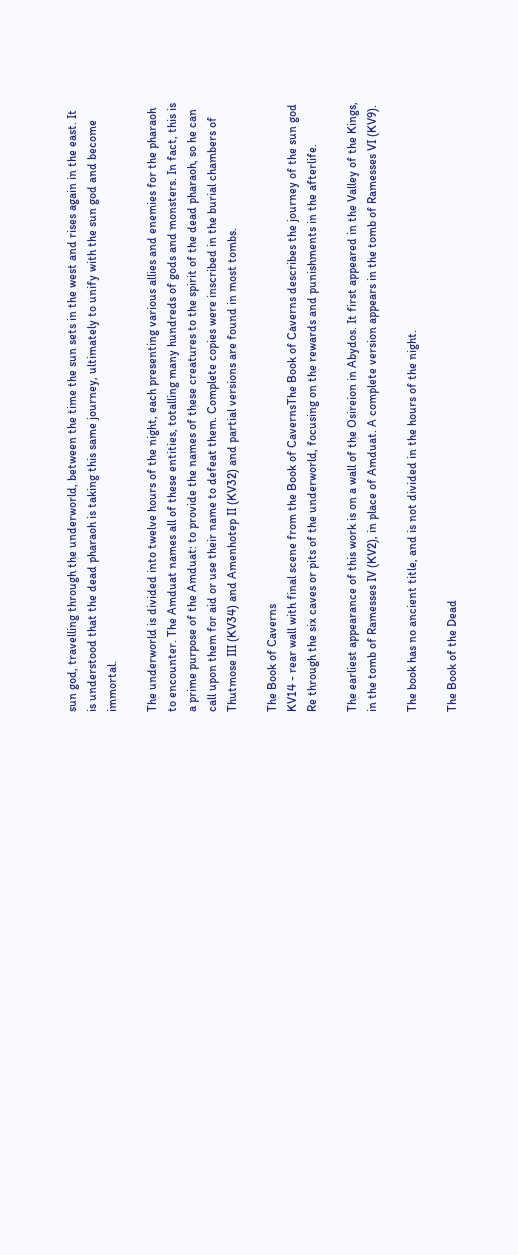sun god, travelling through the underworld, between the time the sun sets in the west and rises again in the east. It is understood that the dead pharaoh is taking this same journey, ultimately to unify with the sun god and become immortal.

The underworld is divided into twelve hours of the night, each presenting various allies and enemies for the pharaoh to encounter. The Amduat names all of these entities, totalling many hundreds of gods and monsters. In fact, this is a prime purpose of the Amduat: to provide the names of these creatures to the spirit of the dead pharaoh, so he can call upon them for aid or use their name to defeat them. Complete copies were inscribed in the burial chambers of Thutmose III (KV34) and Amenhotep II (KV32) and partial versions are found in most tombs.

The Book of Caverns
KV14 - rear wall with final scene from the Book of CavernsThe Book of Caverns describes the journey of the sun god Re through the six caves or pits of the underworld, focusing on the rewards and punishments in the afterlife.

The earliest appearance of this work is on a wall of the Osireion in Abydos. It first appeared in the Valley of the Kings, in the tomb of Ramesses IV (KV2), in place of Amduat. A complete version appears in the tomb of Ramesses VI (KV9).

The book has no ancient title, and is not divided in the hours of the night.

The Book of the Dead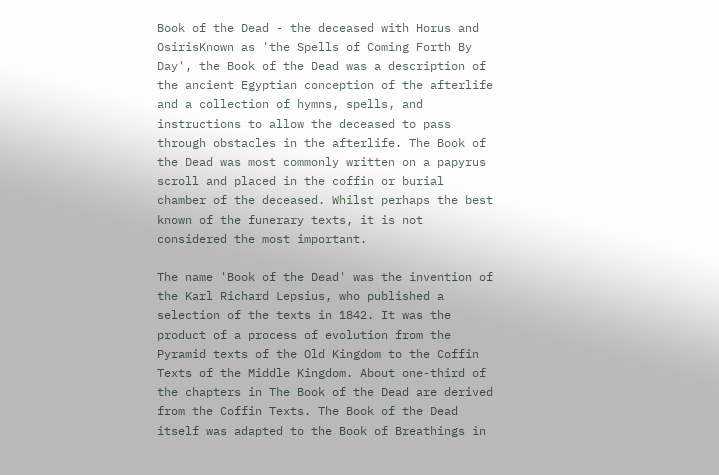Book of the Dead - the deceased with Horus and OsirisKnown as 'the Spells of Coming Forth By Day', the Book of the Dead was a description of the ancient Egyptian conception of the afterlife and a collection of hymns, spells, and instructions to allow the deceased to pass through obstacles in the afterlife. The Book of the Dead was most commonly written on a papyrus scroll and placed in the coffin or burial chamber of the deceased. Whilst perhaps the best known of the funerary texts, it is not considered the most important.

The name 'Book of the Dead' was the invention of the Karl Richard Lepsius, who published a selection of the texts in 1842. It was the product of a process of evolution from the Pyramid texts of the Old Kingdom to the Coffin Texts of the Middle Kingdom. About one-third of the chapters in The Book of the Dead are derived from the Coffin Texts. The Book of the Dead itself was adapted to the Book of Breathings in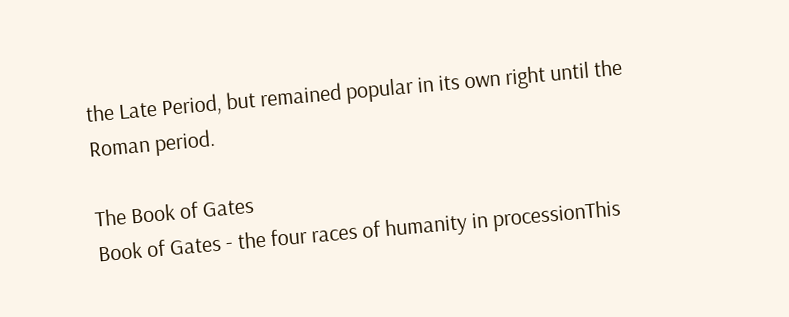the Late Period, but remained popular in its own right until the Roman period.

The Book of Gates
Book of Gates - the four races of humanity in processionThis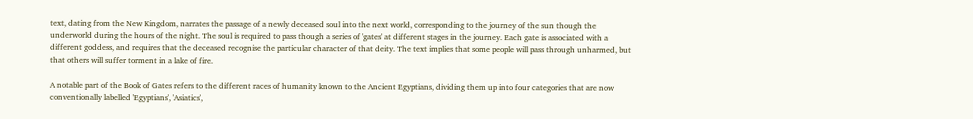text, dating from the New Kingdom, narrates the passage of a newly deceased soul into the next world, corresponding to the journey of the sun though the underworld during the hours of the night. The soul is required to pass though a series of 'gates' at different stages in the journey. Each gate is associated with a different goddess, and requires that the deceased recognise the particular character of that deity. The text implies that some people will pass through unharmed, but that others will suffer torment in a lake of fire.

A notable part of the Book of Gates refers to the different races of humanity known to the Ancient Egyptians, dividing them up into four categories that are now conventionally labelled 'Egyptians', 'Asiatics',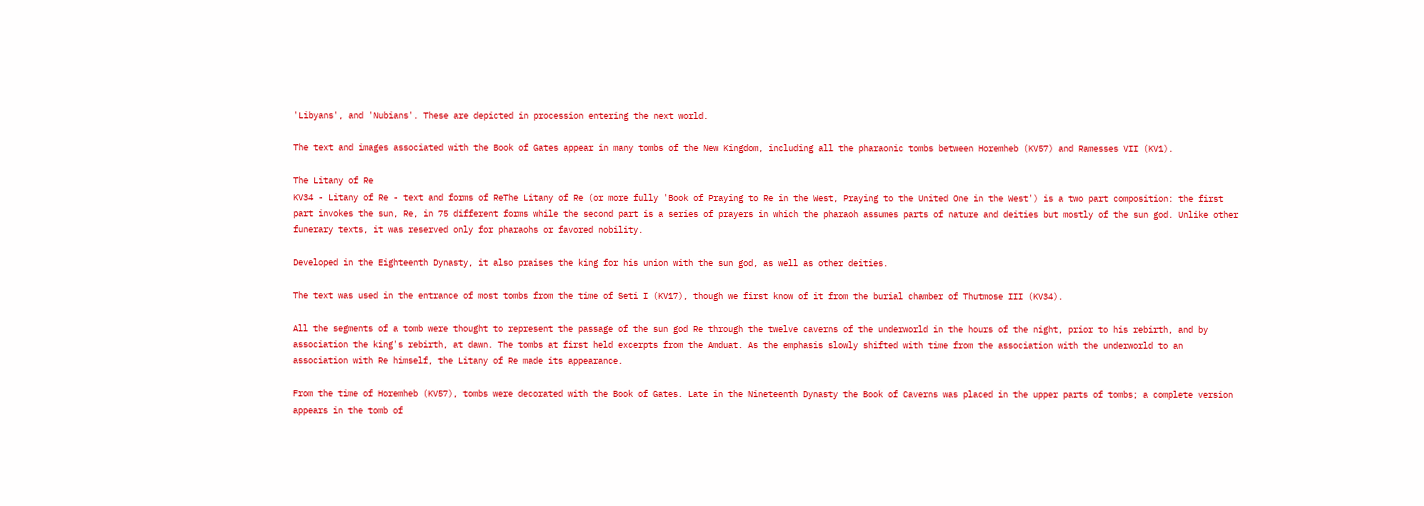'Libyans', and 'Nubians'. These are depicted in procession entering the next world.

The text and images associated with the Book of Gates appear in many tombs of the New Kingdom, including all the pharaonic tombs between Horemheb (KV57) and Ramesses VII (KV1).

The Litany of Re
KV34 - Litany of Re - text and forms of ReThe Litany of Re (or more fully 'Book of Praying to Re in the West, Praying to the United One in the West') is a two part composition: the first part invokes the sun, Re, in 75 different forms while the second part is a series of prayers in which the pharaoh assumes parts of nature and deities but mostly of the sun god. Unlike other funerary texts, it was reserved only for pharaohs or favored nobility.

Developed in the Eighteenth Dynasty, it also praises the king for his union with the sun god, as well as other deities.

The text was used in the entrance of most tombs from the time of Seti I (KV17), though we first know of it from the burial chamber of Thutmose III (KV34).

All the segments of a tomb were thought to represent the passage of the sun god Re through the twelve caverns of the underworld in the hours of the night, prior to his rebirth, and by association the king's rebirth, at dawn. The tombs at first held excerpts from the Amduat. As the emphasis slowly shifted with time from the association with the underworld to an association with Re himself, the Litany of Re made its appearance.

From the time of Horemheb (KV57), tombs were decorated with the Book of Gates. Late in the Nineteenth Dynasty the Book of Caverns was placed in the upper parts of tombs; a complete version appears in the tomb of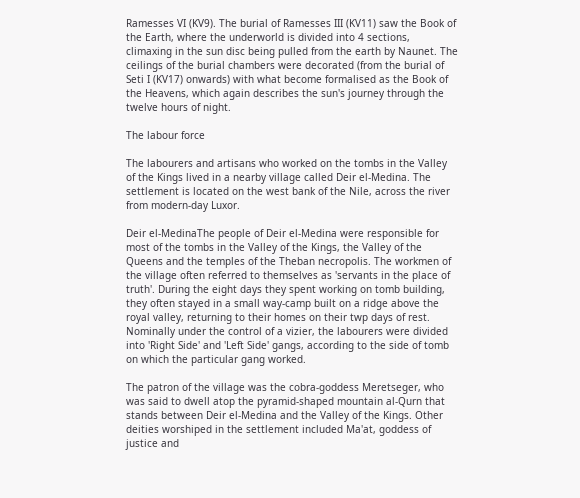Ramesses VI (KV9). The burial of Ramesses III (KV11) saw the Book of the Earth, where the underworld is divided into 4 sections, climaxing in the sun disc being pulled from the earth by Naunet. The ceilings of the burial chambers were decorated (from the burial of Seti I (KV17) onwards) with what become formalised as the Book of the Heavens, which again describes the sun's journey through the twelve hours of night.

The labour force

The labourers and artisans who worked on the tombs in the Valley of the Kings lived in a nearby village called Deir el-Medina. The settlement is located on the west bank of the Nile, across the river from modern-day Luxor.

Deir el-MedinaThe people of Deir el-Medina were responsible for most of the tombs in the Valley of the Kings, the Valley of the Queens and the temples of the Theban necropolis. The workmen of the village often referred to themselves as 'servants in the place of truth'. During the eight days they spent working on tomb building, they often stayed in a small way-camp built on a ridge above the royal valley, returning to their homes on their twp days of rest. Nominally under the control of a vizier, the labourers were divided into 'Right Side' and 'Left Side' gangs, according to the side of tomb on which the particular gang worked.

The patron of the village was the cobra-goddess Meretseger, who was said to dwell atop the pyramid-shaped mountain al-Qurn that stands between Deir el-Medina and the Valley of the Kings. Other deities worshiped in the settlement included Ma'at, goddess of justice and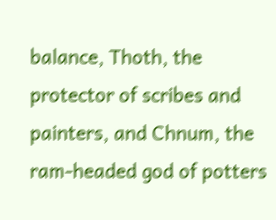balance, Thoth, the protector of scribes and painters, and Chnum, the ram-headed god of potters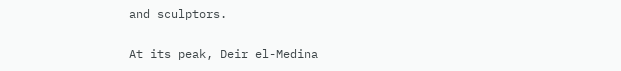and sculptors.

At its peak, Deir el-Medina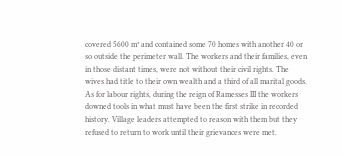covered 5600 m² and contained some 70 homes with another 40 or so outside the perimeter wall. The workers and their families, even in those distant times, were not without their civil rights. The wives had title to their own wealth and a third of all marital goods. As for labour rights, during the reign of Ramesses III the workers downed tools in what must have been the first strike in recorded history. Village leaders attempted to reason with them but they refused to return to work until their grievances were met.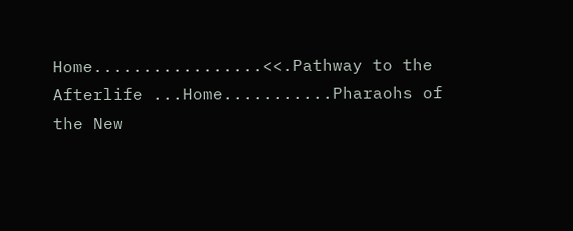Home.................<<.Pathway to the Afterlife ...Home...........Pharaohs of the New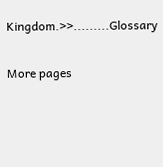Kingdom.>>.........Glossary

More pages